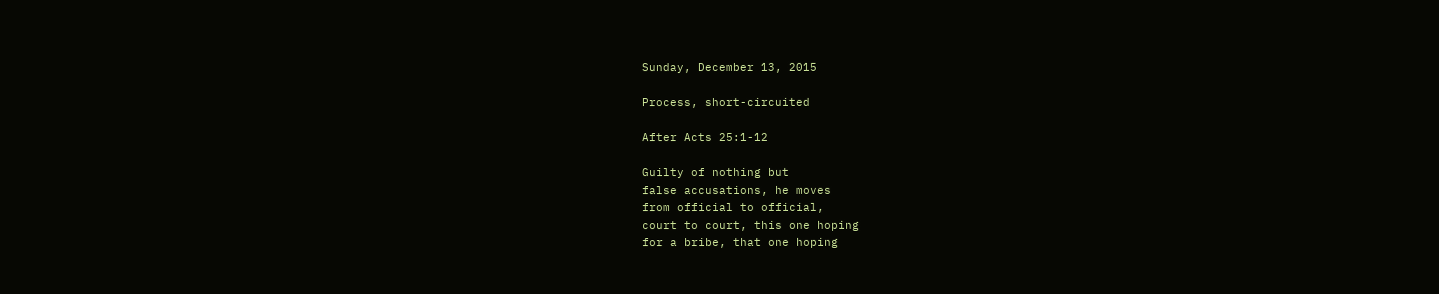Sunday, December 13, 2015

Process, short-circuited

After Acts 25:1-12

Guilty of nothing but
false accusations, he moves
from official to official,
court to court, this one hoping
for a bribe, that one hoping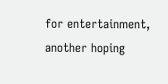for entertainment, another hoping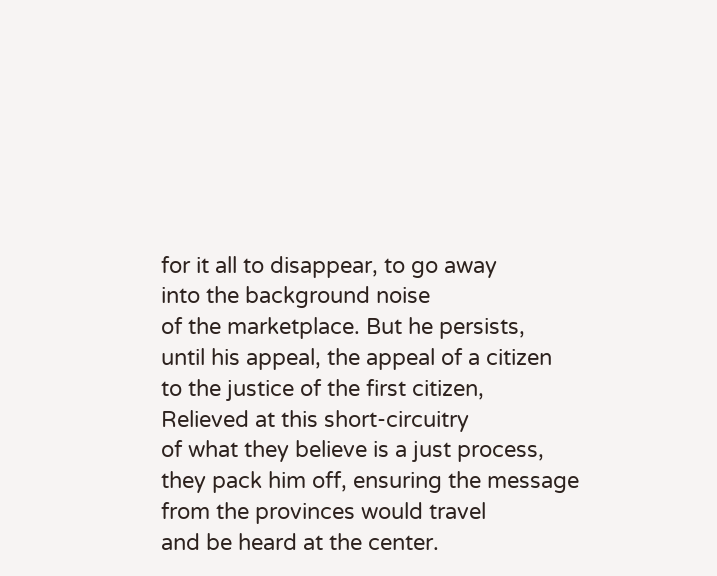for it all to disappear, to go away
into the background noise
of the marketplace. But he persists,
until his appeal, the appeal of a citizen
to the justice of the first citizen,
Relieved at this short-circuitry
of what they believe is a just process,
they pack him off, ensuring the message
from the provinces would travel
and be heard at the center.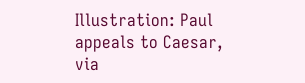Illustration: Paul appeals to Caesar, via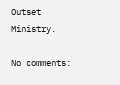Outset Ministry.

No comments: